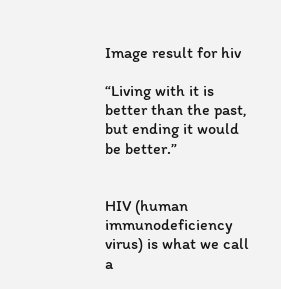Image result for hiv

“Living with it is better than the past, but ending it would be better.”


HIV (human immunodeficiency virus) is what we call a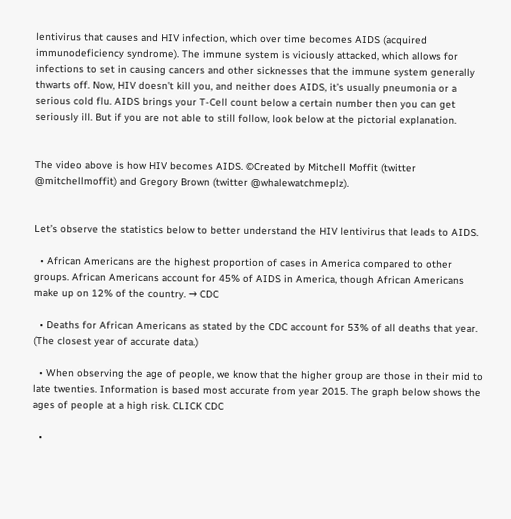lentivirus that causes and HIV infection, which over time becomes AIDS (acquired immunodeficiency syndrome). The immune system is viciously attacked, which allows for infections to set in causing cancers and other sicknesses that the immune system generally thwarts off. Now, HIV doesn’t kill you, and neither does AIDS, it’s usually pneumonia or a serious cold flu. AIDS brings your T-Cell count below a certain number then you can get seriously ill. But if you are not able to still follow, look below at the pictorial explanation.


The video above is how HIV becomes AIDS. ©Created by Mitchell Moffit (twitter @mitchellmoffit) and Gregory Brown (twitter @whalewatchmeplz).


Let’s observe the statistics below to better understand the HIV lentivirus that leads to AIDS.

  • African Americans are the highest proportion of cases in America compared to other groups. African Americans account for 45% of AIDS in America, though African Americans make up on 12% of the country. → CDC

  • Deaths for African Americans as stated by the CDC account for 53% of all deaths that year. (The closest year of accurate data.)

  • When observing the age of people, we know that the higher group are those in their mid to late twenties. Information is based most accurate from year 2015. The graph below shows the ages of people at a high risk. CLICK CDC

  •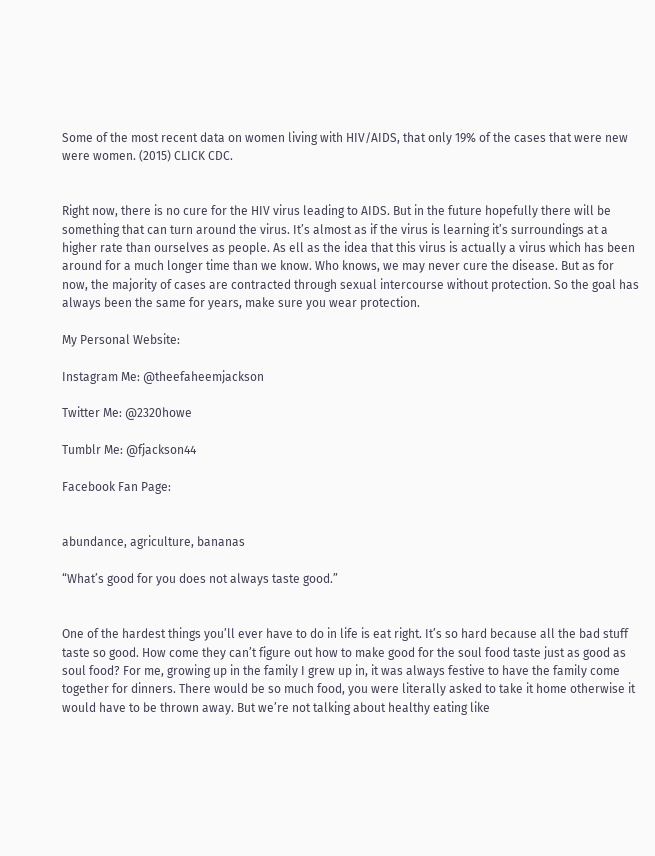Some of the most recent data on women living with HIV/AIDS, that only 19% of the cases that were new were women. (2015) CLICK CDC.


Right now, there is no cure for the HIV virus leading to AIDS. But in the future hopefully there will be something that can turn around the virus. It’s almost as if the virus is learning it’s surroundings at a higher rate than ourselves as people. As ell as the idea that this virus is actually a virus which has been around for a much longer time than we know. Who knows, we may never cure the disease. But as for now, the majority of cases are contracted through sexual intercourse without protection. So the goal has always been the same for years, make sure you wear protection.

My Personal Website:

Instagram Me: @theefaheemjackson

Twitter Me: @2320howe

Tumblr Me: @fjackson44

Facebook Fan Page:


abundance, agriculture, bananas

“What’s good for you does not always taste good.”


One of the hardest things you’ll ever have to do in life is eat right. It’s so hard because all the bad stuff taste so good. How come they can’t figure out how to make good for the soul food taste just as good as soul food? For me, growing up in the family I grew up in, it was always festive to have the family come together for dinners. There would be so much food, you were literally asked to take it home otherwise it would have to be thrown away. But we’re not talking about healthy eating like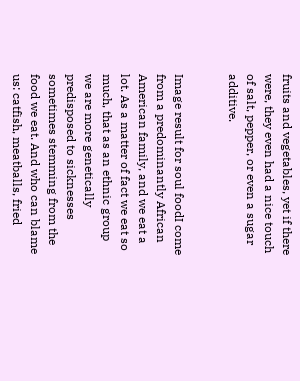fruits and vegetables, yet if there were, they even had a nice touch of salt, pepper, or even a sugar additive.


Image result for soul foodI come from a predominantly African American family, and we eat a lot. As a matter of fact we eat so much, that as an ethnic group we are more genetically predisposed to sicknesses sometimes stemming from the food we eat. And who can blame us: catfish, meatballs, fried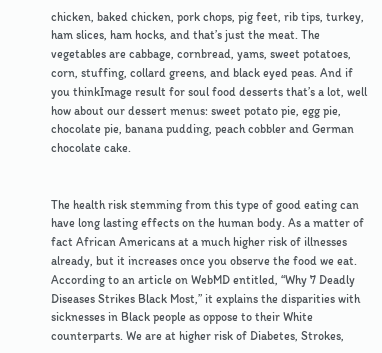chicken, baked chicken, pork chops, pig feet, rib tips, turkey, ham slices, ham hocks, and that’s just the meat. The vegetables are cabbage, cornbread, yams, sweet potatoes, corn, stuffing, collard greens, and black eyed peas. And if you thinkImage result for soul food desserts that’s a lot, well how about our dessert menus: sweet potato pie, egg pie, chocolate pie, banana pudding, peach cobbler and German chocolate cake.


The health risk stemming from this type of good eating can have long lasting effects on the human body. As a matter of fact African Americans at a much higher risk of illnesses already, but it increases once you observe the food we eat. According to an article on WebMD entitled, “Why 7 Deadly Diseases Strikes Black Most,” it explains the disparities with sicknesses in Black people as oppose to their White counterparts. We are at higher risk of Diabetes, Strokes,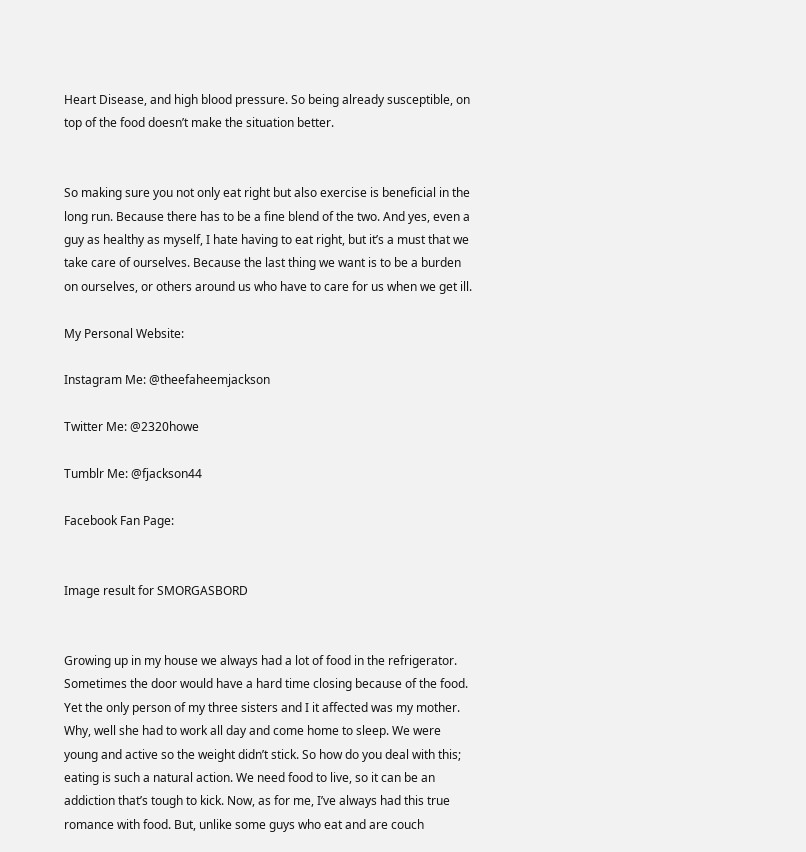Heart Disease, and high blood pressure. So being already susceptible, on top of the food doesn’t make the situation better.


So making sure you not only eat right but also exercise is beneficial in the long run. Because there has to be a fine blend of the two. And yes, even a guy as healthy as myself, I hate having to eat right, but it’s a must that we take care of ourselves. Because the last thing we want is to be a burden on ourselves, or others around us who have to care for us when we get ill.

My Personal Website:

Instagram Me: @theefaheemjackson

Twitter Me: @2320howe

Tumblr Me: @fjackson44

Facebook Fan Page:


Image result for SMORGASBORD


Growing up in my house we always had a lot of food in the refrigerator. Sometimes the door would have a hard time closing because of the food. Yet the only person of my three sisters and I it affected was my mother. Why, well she had to work all day and come home to sleep. We were young and active so the weight didn’t stick. So how do you deal with this; eating is such a natural action. We need food to live, so it can be an addiction that’s tough to kick. Now, as for me, I’ve always had this true romance with food. But, unlike some guys who eat and are couch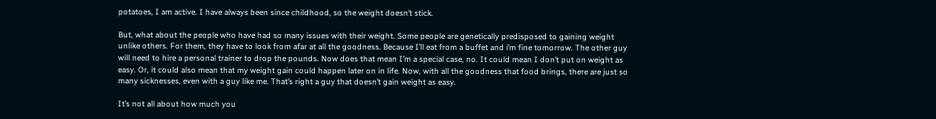potatoes, I am active. I have always been since childhood, so the weight doesn’t stick.

But, what about the people who have had so many issues with their weight. Some people are genetically predisposed to gaining weight unlike others. For them, they have to look from afar at all the goodness. Because I’ll eat from a buffet and i’m fine tomorrow. The other guy will need to hire a personal trainer to drop the pounds. Now does that mean I’m a special case, no. It could mean I don’t put on weight as easy. Or, it could also mean that my weight gain could happen later on in life. Now, with all the goodness that food brings, there are just so many sicknesses, even with a guy like me. That’s right a guy that doesn’t gain weight as easy.

It’s not all about how much you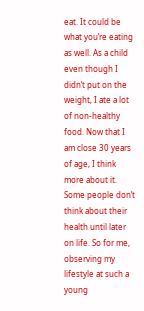eat. It could be what you’re eating as well. As a child even though I didn’t put on the weight, I ate a lot of non-healthy food. Now that I am close 30 years of age, I think more about it. Some people don’t think about their health until later on life. So for me, observing my lifestyle at such a young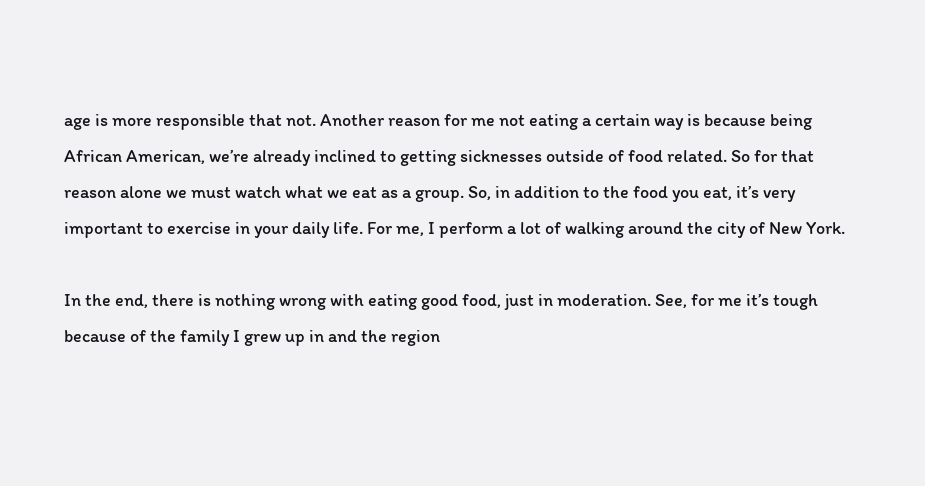age is more responsible that not. Another reason for me not eating a certain way is because being African American, we’re already inclined to getting sicknesses outside of food related. So for that reason alone we must watch what we eat as a group. So, in addition to the food you eat, it’s very important to exercise in your daily life. For me, I perform a lot of walking around the city of New York.

In the end, there is nothing wrong with eating good food, just in moderation. See, for me it’s tough because of the family I grew up in and the region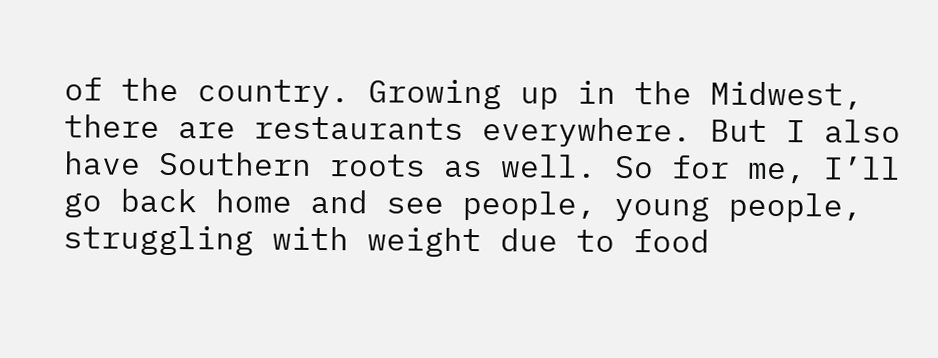of the country. Growing up in the Midwest, there are restaurants everywhere. But I also have Southern roots as well. So for me, I’ll go back home and see people, young people, struggling with weight due to food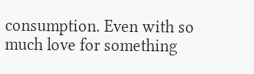consumption. Even with so much love for something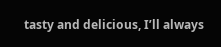tasty and delicious, I’ll always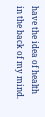have the idea of health in the back of my mind.